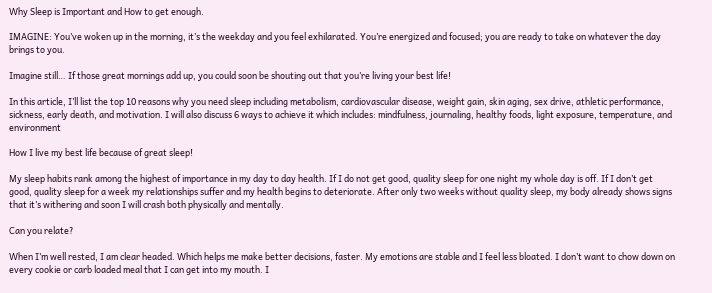Why Sleep is Important and How to get enough.

IMAGINE: You’ve woken up in the morning, it’s the weekday and you feel exhilarated. You’re energized and focused; you are ready to take on whatever the day brings to you.

Imagine still… If those great mornings add up, you could soon be shouting out that you’re living your best life!

In this article, I’ll list the top 10 reasons why you need sleep including metabolism, cardiovascular disease, weight gain, skin aging, sex drive, athletic performance, sickness, early death, and motivation. I will also discuss 6 ways to achieve it which includes: mindfulness, journaling, healthy foods, light exposure, temperature, and environment

How I live my best life because of great sleep!

My sleep habits rank among the highest of importance in my day to day health. If I do not get good, quality sleep for one night my whole day is off. If I don’t get good, quality sleep for a week my relationships suffer and my health begins to deteriorate. After only two weeks without quality sleep, my body already shows signs that it’s withering and soon I will crash both physically and mentally.

Can you relate?

When I’m well rested, I am clear headed. Which helps me make better decisions, faster. My emotions are stable and I feel less bloated. I don’t want to chow down on every cookie or carb loaded meal that I can get into my mouth. I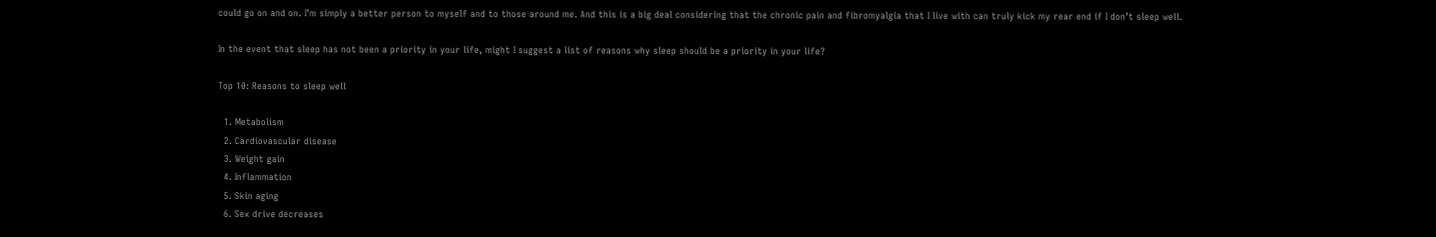could go on and on. I’m simply a better person to myself and to those around me. And this is a big deal considering that the chronic pain and fibromyalgia that I live with can truly kick my rear end if I don’t sleep well.

In the event that sleep has not been a priority in your life, might I suggest a list of reasons why sleep should be a priority in your life?

Top 10: Reasons to sleep well

  1. Metabolism
  2. Cardiovascular disease
  3. Weight gain
  4. Inflammation
  5. Skin aging
  6. Sex drive decreases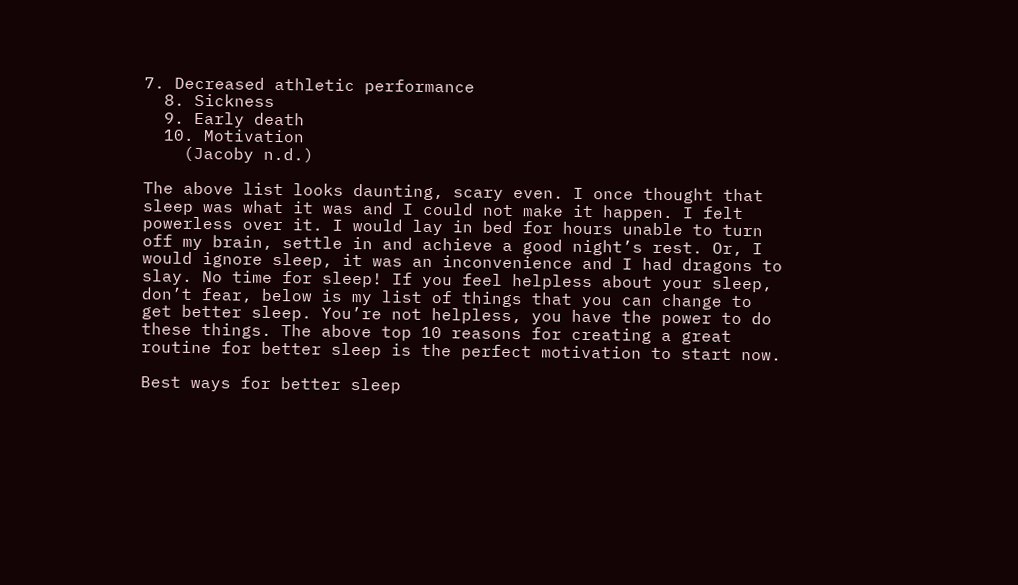7. Decreased athletic performance
  8. Sickness
  9. Early death
  10. Motivation
    (Jacoby n.d.)

The above list looks daunting, scary even. I once thought that sleep was what it was and I could not make it happen. I felt powerless over it. I would lay in bed for hours unable to turn off my brain, settle in and achieve a good night’s rest. Or, I would ignore sleep, it was an inconvenience and I had dragons to slay. No time for sleep! If you feel helpless about your sleep, don’t fear, below is my list of things that you can change to get better sleep. You’re not helpless, you have the power to do these things. The above top 10 reasons for creating a great routine for better sleep is the perfect motivation to start now.

Best ways for better sleep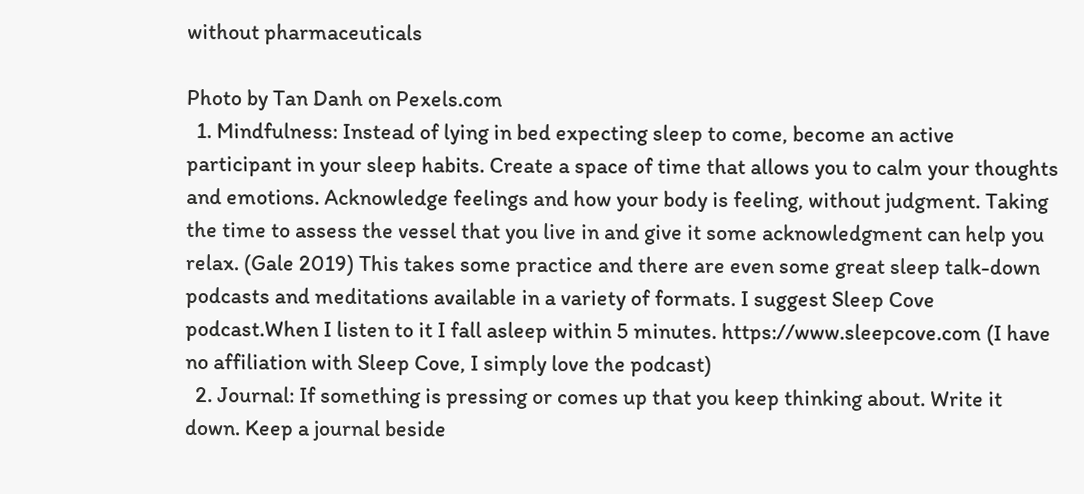without pharmaceuticals

Photo by Tan Danh on Pexels.com
  1. Mindfulness: Instead of lying in bed expecting sleep to come, become an active participant in your sleep habits. Create a space of time that allows you to calm your thoughts and emotions. Acknowledge feelings and how your body is feeling, without judgment. Taking the time to assess the vessel that you live in and give it some acknowledgment can help you relax. (Gale 2019) This takes some practice and there are even some great sleep talk-down podcasts and meditations available in a variety of formats. I suggest Sleep Cove podcast.When I listen to it I fall asleep within 5 minutes. https://www.sleepcove.com (I have no affiliation with Sleep Cove, I simply love the podcast)
  2. Journal: If something is pressing or comes up that you keep thinking about. Write it down. Keep a journal beside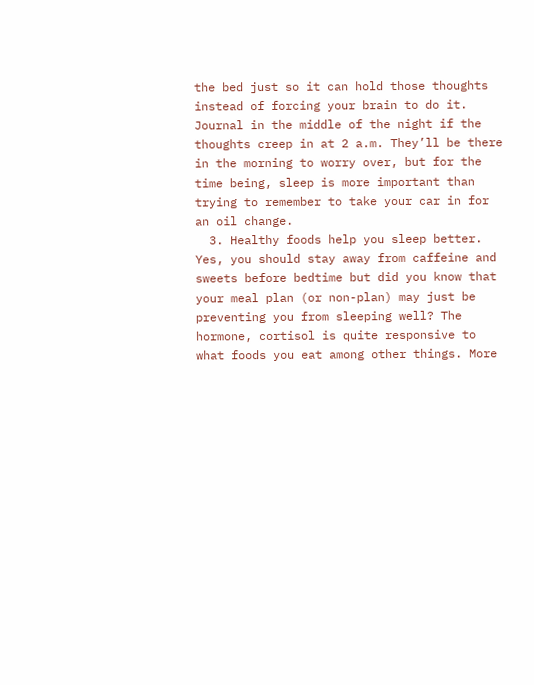the bed just so it can hold those thoughts instead of forcing your brain to do it. Journal in the middle of the night if the thoughts creep in at 2 a.m. They’ll be there in the morning to worry over, but for the time being, sleep is more important than trying to remember to take your car in for an oil change.
  3. Healthy foods help you sleep better. Yes, you should stay away from caffeine and sweets before bedtime but did you know that your meal plan (or non-plan) may just be preventing you from sleeping well? The hormone, cortisol is quite responsive to what foods you eat among other things. More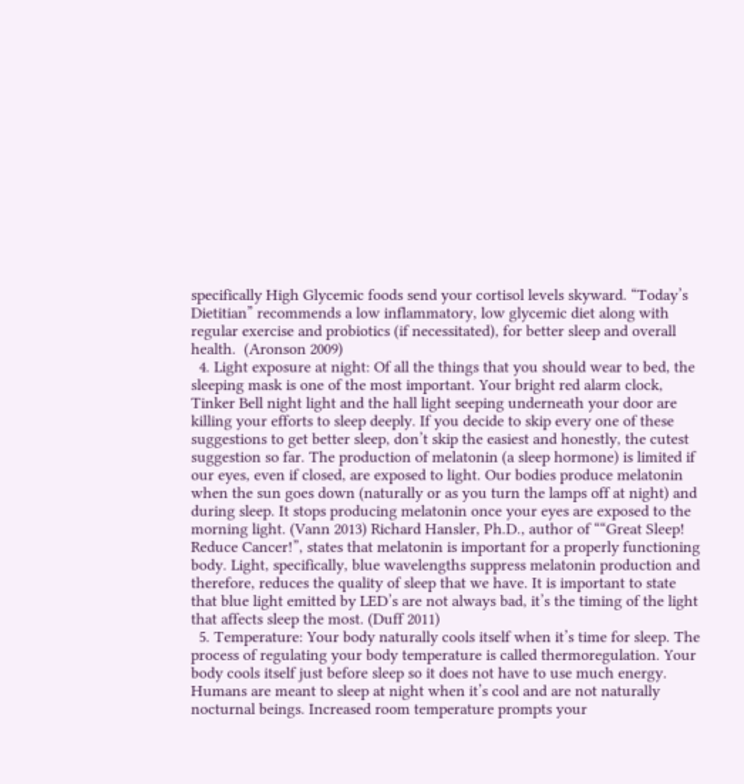specifically High Glycemic foods send your cortisol levels skyward. “Today’s Dietitian” recommends a low inflammatory, low glycemic diet along with regular exercise and probiotics (if necessitated), for better sleep and overall health.  (Aronson 2009)
  4. Light exposure at night: Of all the things that you should wear to bed, the sleeping mask is one of the most important. Your bright red alarm clock, Tinker Bell night light and the hall light seeping underneath your door are killing your efforts to sleep deeply. If you decide to skip every one of these suggestions to get better sleep, don’t skip the easiest and honestly, the cutest suggestion so far. The production of melatonin (a sleep hormone) is limited if our eyes, even if closed, are exposed to light. Our bodies produce melatonin when the sun goes down (naturally or as you turn the lamps off at night) and during sleep. It stops producing melatonin once your eyes are exposed to the morning light. (Vann 2013) Richard Hansler, Ph.D., author of ““Great Sleep! Reduce Cancer!”, states that melatonin is important for a properly functioning body. Light, specifically, blue wavelengths suppress melatonin production and therefore, reduces the quality of sleep that we have. It is important to state that blue light emitted by LED’s are not always bad, it’s the timing of the light that affects sleep the most. (Duff 2011)
  5. Temperature: Your body naturally cools itself when it’s time for sleep. The process of regulating your body temperature is called thermoregulation. Your body cools itself just before sleep so it does not have to use much energy. Humans are meant to sleep at night when it’s cool and are not naturally nocturnal beings. Increased room temperature prompts your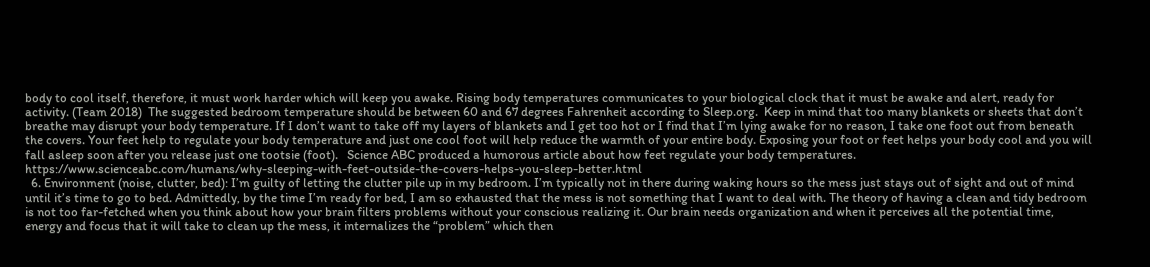body to cool itself, therefore, it must work harder which will keep you awake. Rising body temperatures communicates to your biological clock that it must be awake and alert, ready for activity. (Team 2018)  The suggested bedroom temperature should be between 60 and 67 degrees Fahrenheit according to Sleep.org.  Keep in mind that too many blankets or sheets that don’t breathe may disrupt your body temperature. If I don’t want to take off my layers of blankets and I get too hot or I find that I’m lying awake for no reason, I take one foot out from beneath the covers. Your feet help to regulate your body temperature and just one cool foot will help reduce the warmth of your entire body. Exposing your foot or feet helps your body cool and you will fall asleep soon after you release just one tootsie (foot).   Science ABC produced a humorous article about how feet regulate your body temperatures. https://www.scienceabc.com/humans/why-sleeping-with-feet-outside-the-covers-helps-you-sleep-better.html
  6. Environment (noise, clutter, bed): I’m guilty of letting the clutter pile up in my bedroom. I’m typically not in there during waking hours so the mess just stays out of sight and out of mind until it’s time to go to bed. Admittedly, by the time I’m ready for bed, I am so exhausted that the mess is not something that I want to deal with. The theory of having a clean and tidy bedroom is not too far-fetched when you think about how your brain filters problems without your conscious realizing it. Our brain needs organization and when it perceives all the potential time, energy and focus that it will take to clean up the mess, it internalizes the “problem” which then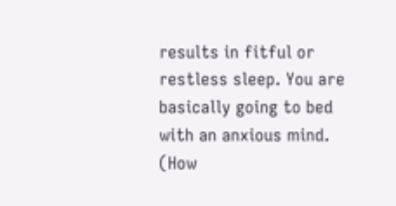results in fitful or restless sleep. You are basically going to bed with an anxious mind. (How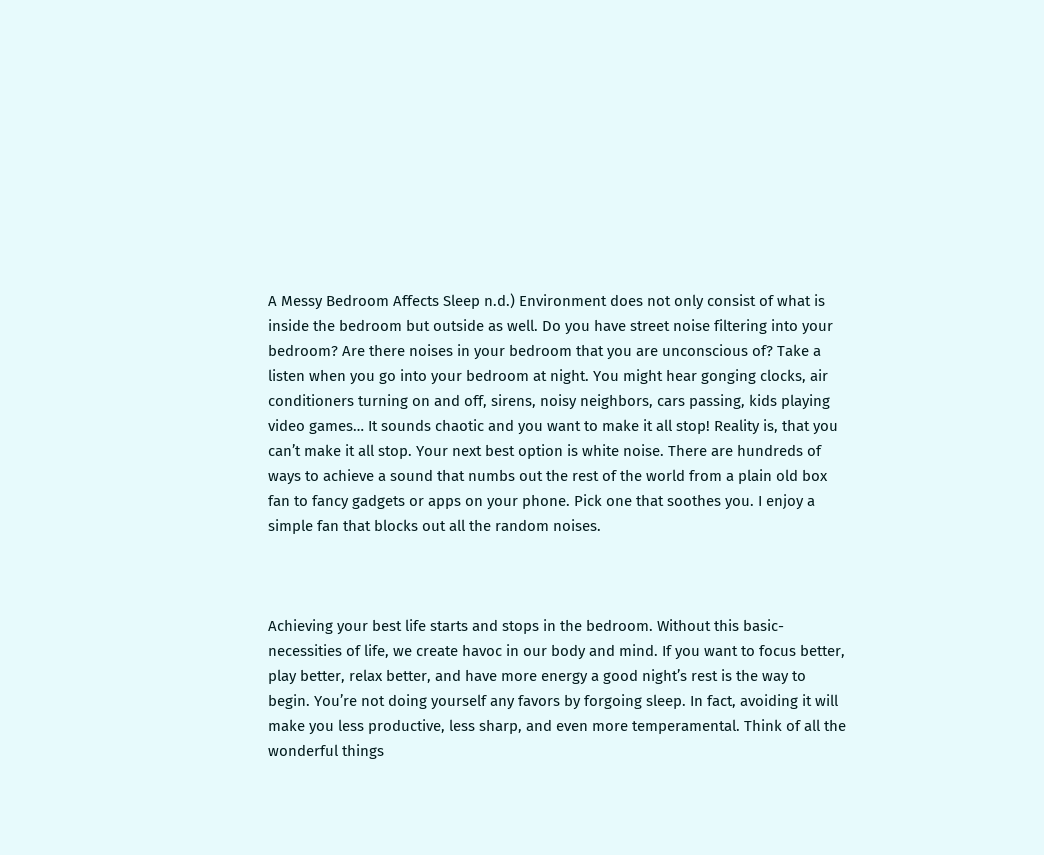A Messy Bedroom Affects Sleep n.d.) Environment does not only consist of what is inside the bedroom but outside as well. Do you have street noise filtering into your bedroom? Are there noises in your bedroom that you are unconscious of? Take a listen when you go into your bedroom at night. You might hear gonging clocks, air conditioners turning on and off, sirens, noisy neighbors, cars passing, kids playing video games… It sounds chaotic and you want to make it all stop! Reality is, that you can’t make it all stop. Your next best option is white noise. There are hundreds of ways to achieve a sound that numbs out the rest of the world from a plain old box fan to fancy gadgets or apps on your phone. Pick one that soothes you. I enjoy a simple fan that blocks out all the random noises.



Achieving your best life starts and stops in the bedroom. Without this basic-necessities of life, we create havoc in our body and mind. If you want to focus better, play better, relax better, and have more energy a good night’s rest is the way to begin. You’re not doing yourself any favors by forgoing sleep. In fact, avoiding it will make you less productive, less sharp, and even more temperamental. Think of all the wonderful things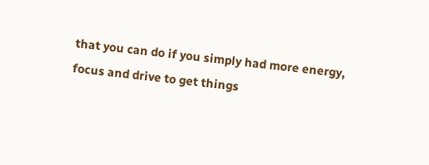that you can do if you simply had more energy, focus and drive to get things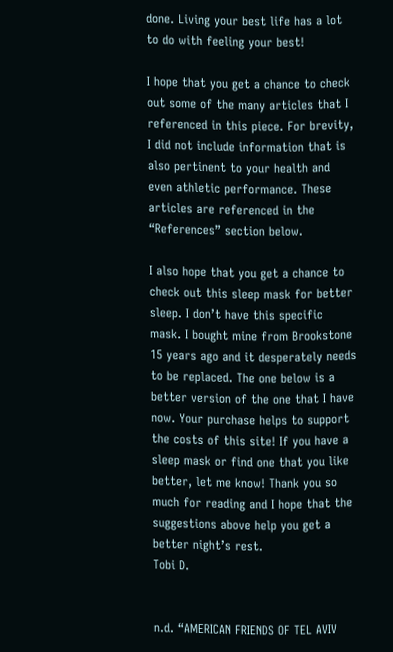done. Living your best life has a lot to do with feeling your best!

I hope that you get a chance to check out some of the many articles that I referenced in this piece. For brevity, I did not include information that is also pertinent to your health and even athletic performance. These articles are referenced in the “References” section below.

I also hope that you get a chance to check out this sleep mask for better sleep. I don’t have this specific mask. I bought mine from Brookstone 15 years ago and it desperately needs to be replaced. The one below is a better version of the one that I have now. Your purchase helps to support the costs of this site! If you have a sleep mask or find one that you like better, let me know! Thank you so much for reading and I hope that the suggestions above help you get a better night’s rest.
Tobi D.


n.d. “AMERICAN FRIENDS OF TEL AVIV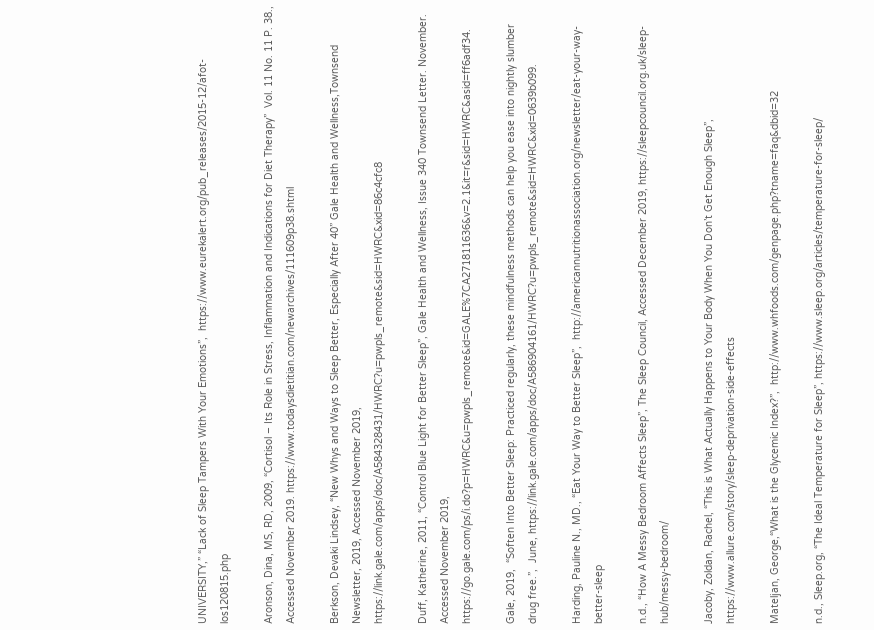UNIVERSITY,” “Lack of Sleep Tampers With Your Emotions”,  https://www.eurekalert.org/pub_releases/2015-12/afot-los120815.php

Aronson, Dina, MS, RD, 2009, “Cortisol – Its Role in Stress, Inflammation and Indications for Diet Therapy”  Vol. 11 No. 11 P. 38., Accessed November 2019. https://www.todaysdietitian.com/newarchives/111609p38.shtml

Berkson, Devaki Lindsey, “New Whys and Ways to Sleep Better, Especially After 40” Gale Health and Wellness,Townsend Newsletter, 2019, Accessed November 2019, https://link.gale.com/apps/doc/A584328431/HWRC?u=pwpls_remote&sid=HWRC&xid=86c4cfc8

Duff, Katherine, 2011, “Control Blue Light for Better Sleep”, Gale Health and Wellness, Issue 340 Townsend Letter. November. Accessed November 2019,  https://go.gale.com/ps/i.do?p=HWRC&u=pwpls_remote&id=GALE%7CA271811636&v=2.1&it=r&sid=HWRC&asid=ff6adf34.

Gale, 2019,  “Soften Into Better Sleep: Practiced regularly, these mindfulness methods can help you ease into nightly slumber drug free.”,  June, https://link.gale.com/apps/doc/A586904161/HWRC?u=pwpls_remote&sid=HWRC&xid=0639b099.

Harding, Pauline N., MD., “Eat Your Way to Better Sleep”,  http://americannutritionassociation.org/newsletter/eat-your-way-better-sleep

n.d., “How A Messy Bedroom Affects Sleep”, The Sleep Council, Accessed December 2019, https://sleepcouncil.org.uk/sleep-hub/messy-bedroom/

Jacoby, Zoldan, Rachel, “This is What Actually Happens to Your Body When You Don’t Get Enough Sleep”, https://www.allure.com/story/sleep-deprivation-side-effects

Mateljan, George,“What is the Glycemic Index?”,  http://www.whfoods.com/genpage.php?tname=faq&dbid=32

n.d., Sleep.org, “The Ideal Temperature for Sleep”, https://www.sleep.org/articles/temperature-for-sleep/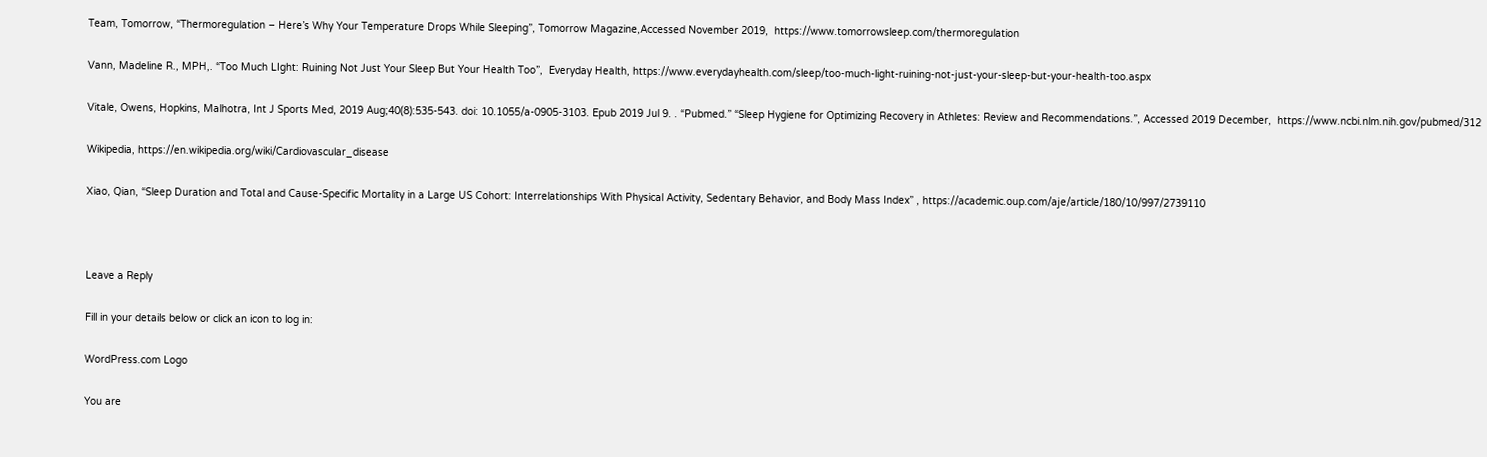Team, Tomorrow, “Thermoregulation – Here’s Why Your Temperature Drops While Sleeping”, Tomorrow Magazine,Accessed November 2019,  https://www.tomorrowsleep.com/thermoregulation

Vann, Madeline R., MPH,. “Too Much LIght: Ruining Not Just Your Sleep But Your Health Too”,  Everyday Health, https://www.everydayhealth.com/sleep/too-much-light-ruining-not-just-your-sleep-but-your-health-too.aspx

Vitale, Owens, Hopkins, Malhotra, Int J Sports Med, 2019 Aug;40(8):535-543. doi: 10.1055/a-0905-3103. Epub 2019 Jul 9. . “Pubmed.” “Sleep Hygiene for Optimizing Recovery in Athletes: Review and Recommendations.”, Accessed 2019 December,  https://www.ncbi.nlm.nih.gov/pubmed/312

Wikipedia, https://en.wikipedia.org/wiki/Cardiovascular_disease

Xiao, Qian, “Sleep Duration and Total and Cause-Specific Mortality in a Large US Cohort: Interrelationships With Physical Activity, Sedentary Behavior, and Body Mass Index” , https://academic.oup.com/aje/article/180/10/997/2739110



Leave a Reply

Fill in your details below or click an icon to log in:

WordPress.com Logo

You are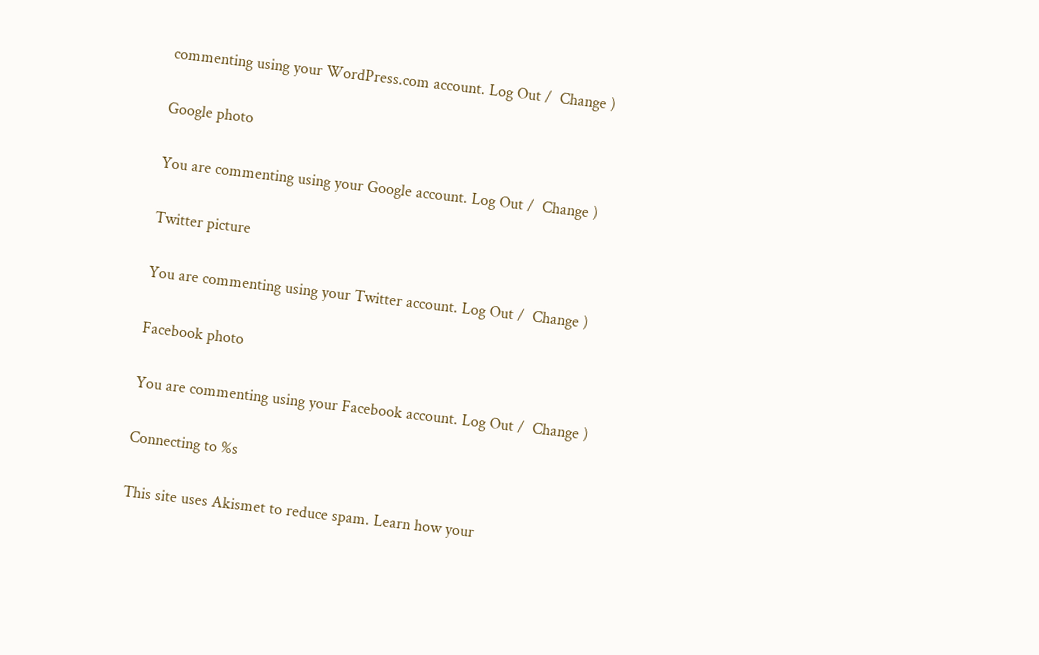commenting using your WordPress.com account. Log Out /  Change )

Google photo

You are commenting using your Google account. Log Out /  Change )

Twitter picture

You are commenting using your Twitter account. Log Out /  Change )

Facebook photo

You are commenting using your Facebook account. Log Out /  Change )

Connecting to %s

This site uses Akismet to reduce spam. Learn how your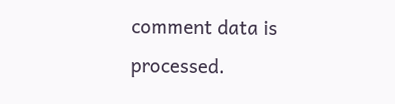comment data is processed.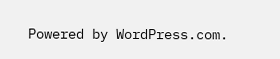Powered by WordPress.com.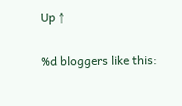Up ↑

%d bloggers like this: